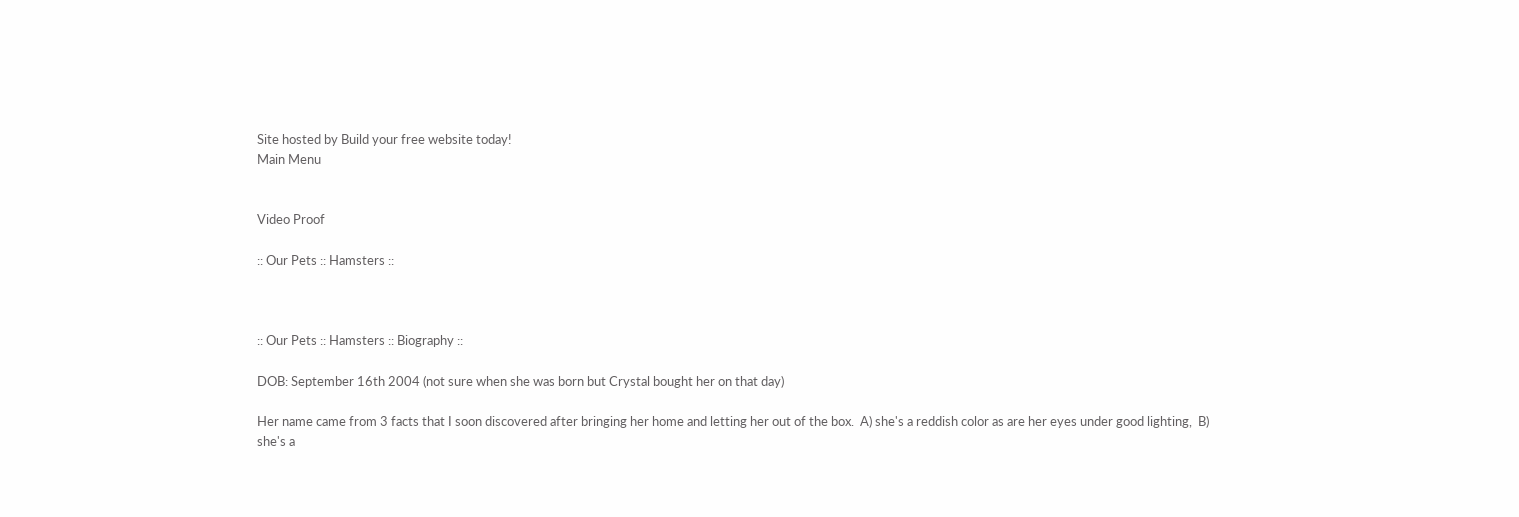Site hosted by Build your free website today!
Main Menu


Video Proof

:: Our Pets :: Hamsters ::



:: Our Pets :: Hamsters :: Biography ::

DOB: September 16th 2004 (not sure when she was born but Crystal bought her on that day)

Her name came from 3 facts that I soon discovered after bringing her home and letting her out of the box.  A) she's a reddish color as are her eyes under good lighting,  B) she's a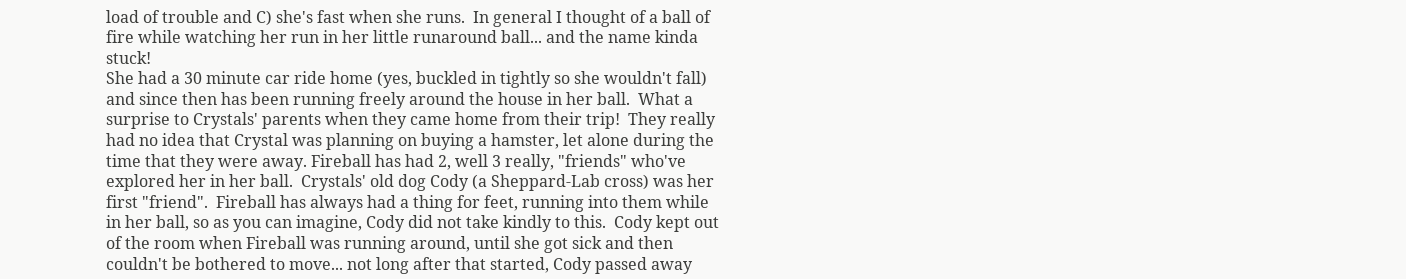load of trouble and C) she's fast when she runs.  In general I thought of a ball of fire while watching her run in her little runaround ball... and the name kinda stuck!
She had a 30 minute car ride home (yes, buckled in tightly so she wouldn't fall) and since then has been running freely around the house in her ball.  What a surprise to Crystals' parents when they came home from their trip!  They really had no idea that Crystal was planning on buying a hamster, let alone during the time that they were away. Fireball has had 2, well 3 really, "friends" who've explored her in her ball.  Crystals' old dog Cody (a Sheppard-Lab cross) was her first "friend".  Fireball has always had a thing for feet, running into them while in her ball, so as you can imagine, Cody did not take kindly to this.  Cody kept out of the room when Fireball was running around, until she got sick and then couldn't be bothered to move... not long after that started, Cody passed away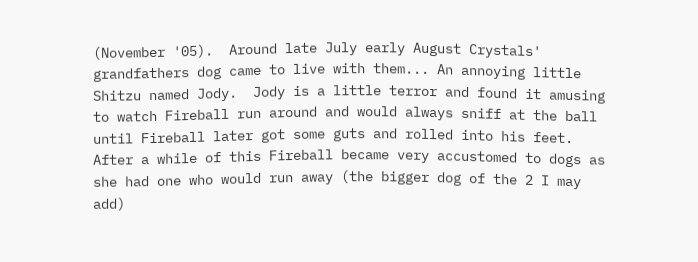(November '05).  Around late July early August Crystals' grandfathers dog came to live with them... An annoying little Shitzu named Jody.  Jody is a little terror and found it amusing to watch Fireball run around and would always sniff at the ball until Fireball later got some guts and rolled into his feet.   After a while of this Fireball became very accustomed to dogs as she had one who would run away (the bigger dog of the 2 I may add)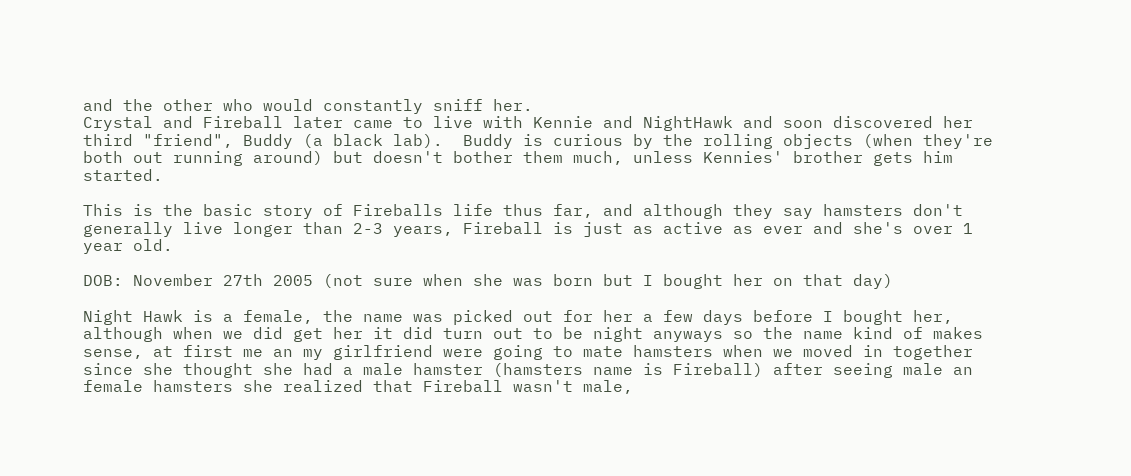and the other who would constantly sniff her.
Crystal and Fireball later came to live with Kennie and NightHawk and soon discovered her third "friend", Buddy (a black lab).  Buddy is curious by the rolling objects (when they're both out running around) but doesn't bother them much, unless Kennies' brother gets him started.

This is the basic story of Fireballs life thus far, and although they say hamsters don't generally live longer than 2-3 years, Fireball is just as active as ever and she's over 1 year old.

DOB: November 27th 2005 (not sure when she was born but I bought her on that day)

Night Hawk is a female, the name was picked out for her a few days before I bought her, although when we did get her it did turn out to be night anyways so the name kind of makes sense, at first me an my girlfriend were going to mate hamsters when we moved in together since she thought she had a male hamster (hamsters name is Fireball) after seeing male an female hamsters she realized that Fireball wasn't male,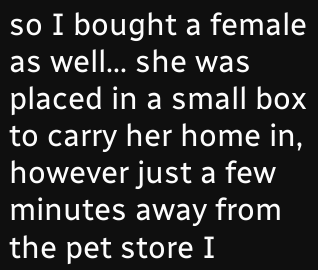so I bought a female as well... she was placed in a small box to carry her home in, however just a few minutes away from the pet store I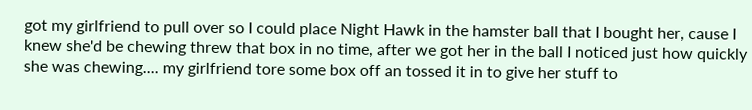got my girlfriend to pull over so I could place Night Hawk in the hamster ball that I bought her, cause I knew she'd be chewing threw that box in no time, after we got her in the ball I noticed just how quickly she was chewing.... my girlfriend tore some box off an tossed it in to give her stuff to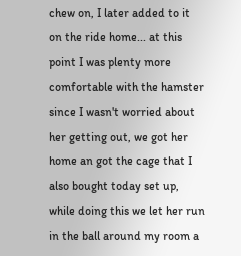chew on, I later added to it on the ride home... at this point I was plenty more comfortable with the hamster since I wasn't worried about her getting out, we got her home an got the cage that I also bought today set up, while doing this we let her run in the ball around my room a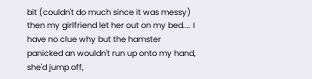bit (couldn't do much since it was messy) then my girlfriend let her out on my bed.... I have no clue why but the hamster panicked an wouldn't run up onto my hand, she'd jump off,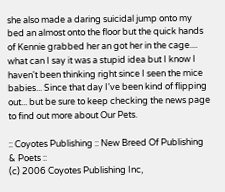she also made a daring suicidal jump onto my bed an almost onto the floor but the quick hands of Kennie grabbed her an got her in the cage.... what can I say it was a stupid idea but I know I haven't been thinking right since I seen the mice babies... Since that day I've been kind of flipping out... but be sure to keep checking the news page to find out more about Our Pets.

:: Coyotes Publishing :: New Breed Of Publishing & Poets ::
(c) 2006 Coyotes Publishing Inc,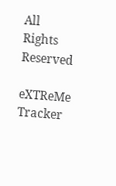All Rights Reserved

eXTReMe Tracker